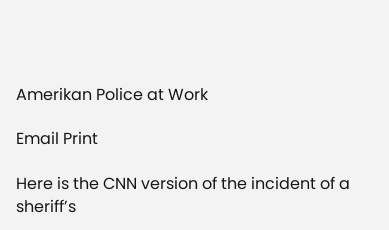Amerikan Police at Work

Email Print

Here is the CNN version of the incident of a sheriff’s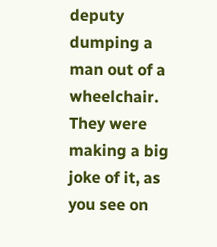deputy dumping a man out of a wheelchair. They were making a big joke of it, as you see on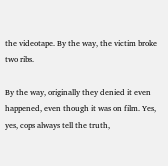the videotape. By the way, the victim broke two ribs.

By the way, originally they denied it even happened, even though it was on film. Yes, yes, cops always tell the truth,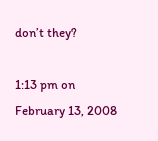don’t they?

1:13 pm on February 13, 2008